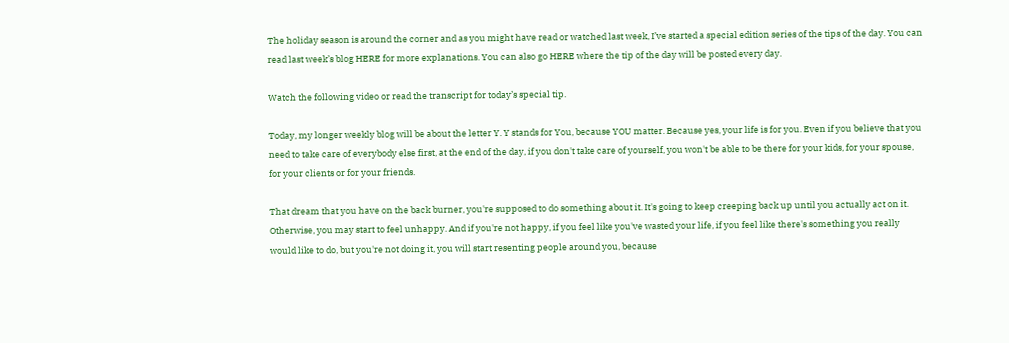The holiday season is around the corner and as you might have read or watched last week, I’ve started a special edition series of the tips of the day. You can read last week’s blog HERE for more explanations. You can also go HERE where the tip of the day will be posted every day.

Watch the following video or read the transcript for today’s special tip.

Today, my longer weekly blog will be about the letter Y. Y stands for You, because YOU matter. Because yes, your life is for you. Even if you believe that you need to take care of everybody else first, at the end of the day, if you don't take care of yourself, you won't be able to be there for your kids, for your spouse, for your clients or for your friends.

That dream that you have on the back burner, you're supposed to do something about it. It's going to keep creeping back up until you actually act on it. Otherwise, you may start to feel unhappy. And if you're not happy, if you feel like you've wasted your life, if you feel like there's something you really would like to do, but you're not doing it, you will start resenting people around you, because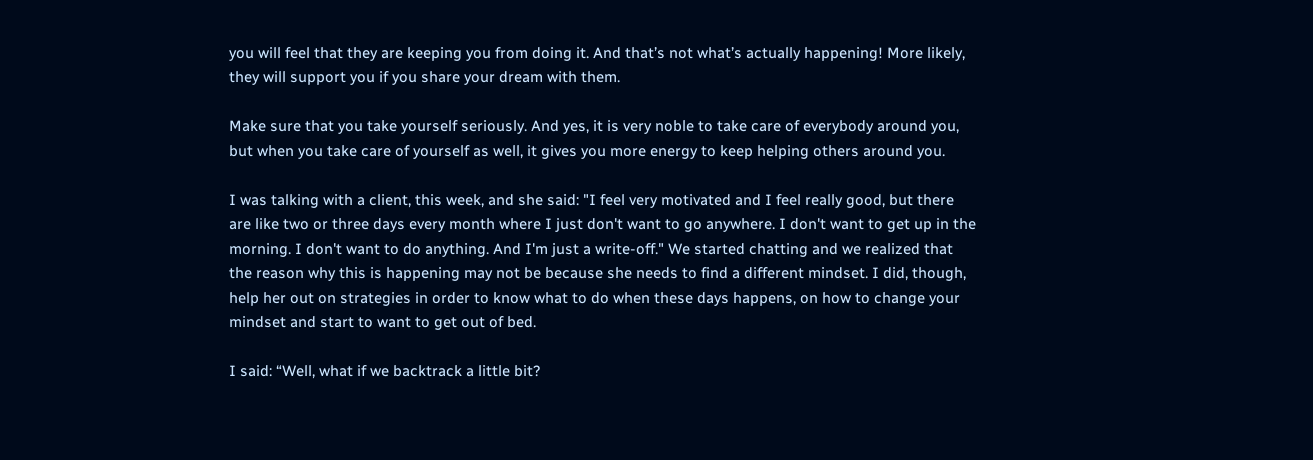you will feel that they are keeping you from doing it. And that’s not what’s actually happening! More likely, they will support you if you share your dream with them.

Make sure that you take yourself seriously. And yes, it is very noble to take care of everybody around you, but when you take care of yourself as well, it gives you more energy to keep helping others around you.

I was talking with a client, this week, and she said: "I feel very motivated and I feel really good, but there are like two or three days every month where I just don't want to go anywhere. I don't want to get up in the morning. I don't want to do anything. And I'm just a write-off." We started chatting and we realized that the reason why this is happening may not be because she needs to find a different mindset. I did, though, help her out on strategies in order to know what to do when these days happens, on how to change your mindset and start to want to get out of bed.

I said: “Well, what if we backtrack a little bit?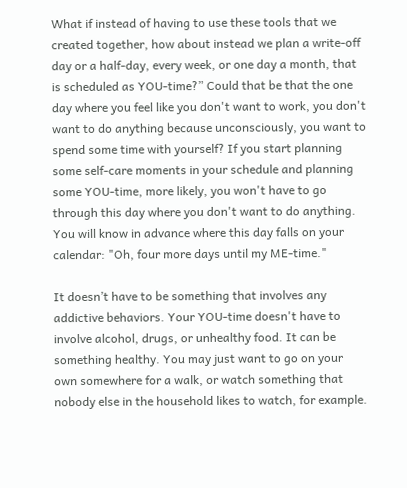What if instead of having to use these tools that we created together, how about instead we plan a write-off day or a half-day, every week, or one day a month, that is scheduled as YOU-time?” Could that be that the one day where you feel like you don't want to work, you don't want to do anything because unconsciously, you want to spend some time with yourself? If you start planning some self-care moments in your schedule and planning some YOU-time, more likely, you won't have to go through this day where you don't want to do anything. You will know in advance where this day falls on your calendar: "Oh, four more days until my ME-time."

It doesn’t have to be something that involves any addictive behaviors. Your YOU-time doesn't have to involve alcohol, drugs, or unhealthy food. It can be something healthy. You may just want to go on your own somewhere for a walk, or watch something that nobody else in the household likes to watch, for example.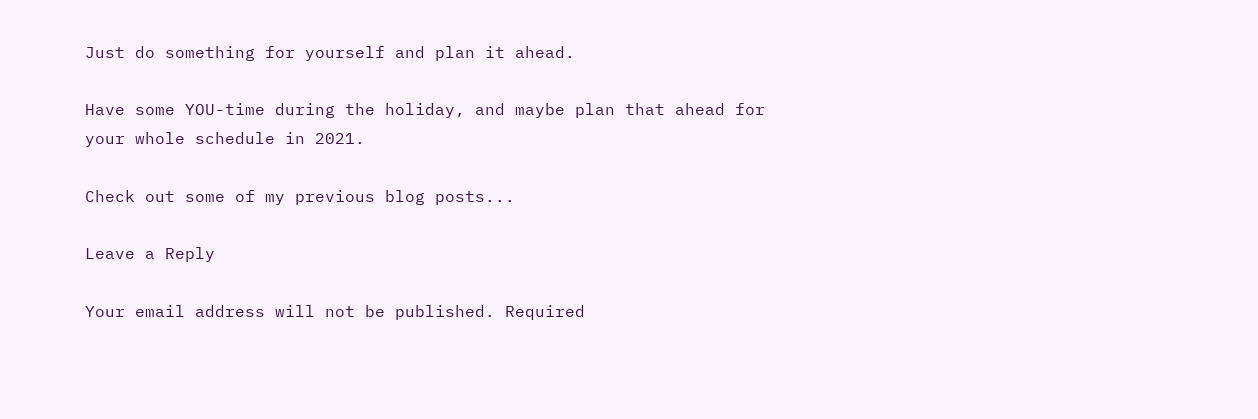Just do something for yourself and plan it ahead.

Have some YOU-time during the holiday, and maybe plan that ahead for your whole schedule in 2021.

Check out some of my previous blog posts...

Leave a Reply

Your email address will not be published. Required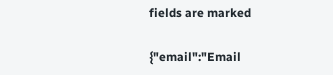fields are marked

{"email":"Email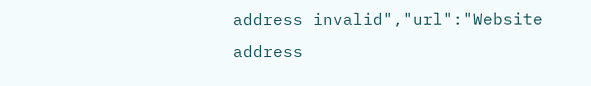address invalid","url":"Website address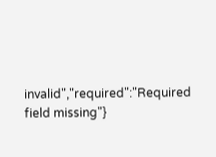invalid","required":"Required field missing"}